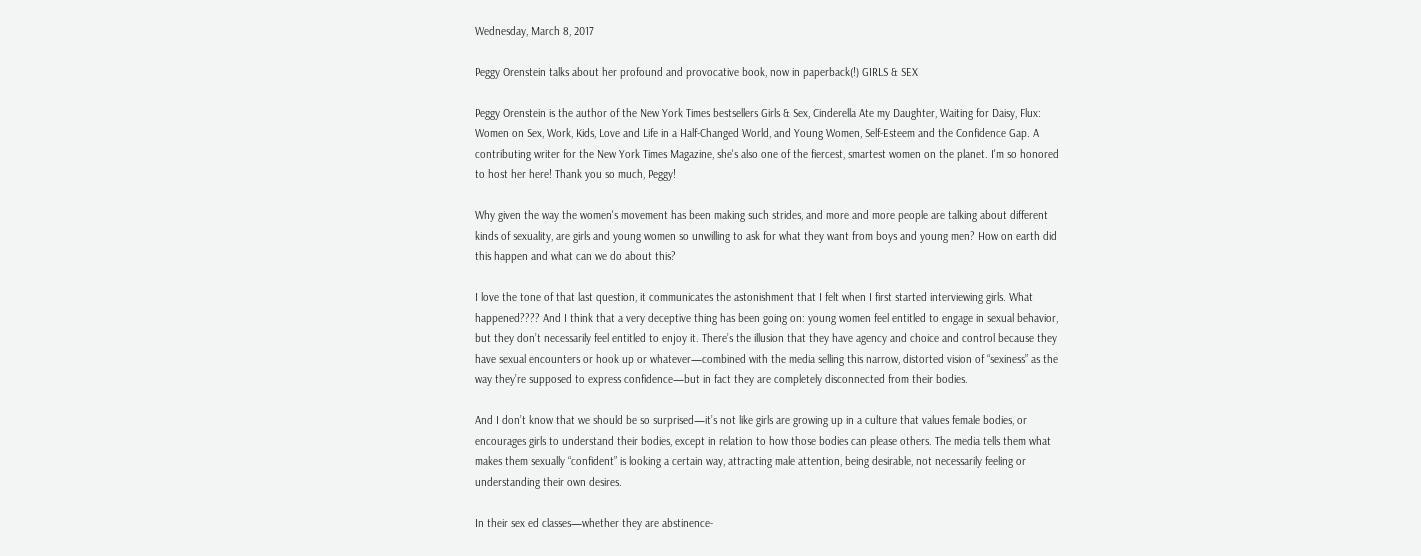Wednesday, March 8, 2017

Peggy Orenstein talks about her profound and provocative book, now in paperback(!) GIRLS & SEX

Peggy Orenstein is the author of the New York Times bestsellers Girls & Sex, Cinderella Ate my Daughter, Waiting for Daisy, Flux: Women on Sex, Work, Kids, Love and Life in a Half-Changed World, and Young Women, Self-Esteem and the Confidence Gap. A contributing writer for the New York Times Magazine, she's also one of the fiercest, smartest women on the planet. I'm so honored to host her here! Thank you so much, Peggy!

Why given the way the women's movement has been making such strides, and more and more people are talking about different kinds of sexuality, are girls and young women so unwilling to ask for what they want from boys and young men? How on earth did this happen and what can we do about this?

I love the tone of that last question, it communicates the astonishment that I felt when I first started interviewing girls. What happened???? And I think that a very deceptive thing has been going on: young women feel entitled to engage in sexual behavior, but they don’t necessarily feel entitled to enjoy it. There’s the illusion that they have agency and choice and control because they have sexual encounters or hook up or whatever—combined with the media selling this narrow, distorted vision of “sexiness” as the way they’re supposed to express confidence—but in fact they are completely disconnected from their bodies.

And I don’t know that we should be so surprised—it’s not like girls are growing up in a culture that values female bodies, or encourages girls to understand their bodies, except in relation to how those bodies can please others. The media tells them what makes them sexually “confident” is looking a certain way, attracting male attention, being desirable, not necessarily feeling or understanding their own desires.

In their sex ed classes—whether they are abstinence-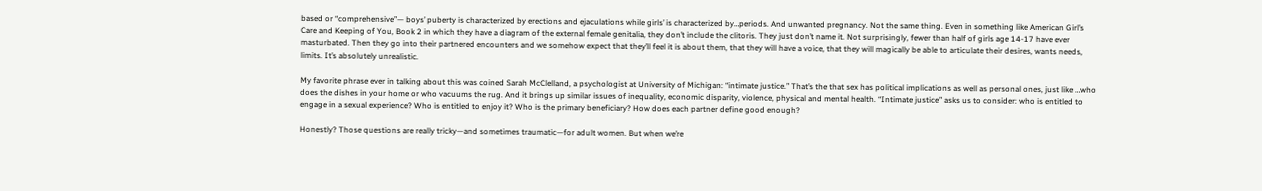based or “comprehensive”— boys’ puberty is characterized by erections and ejaculations while girls’ is characterized by…periods. And unwanted pregnancy. Not the same thing. Even in something like American Girl’s  Care and Keeping of You, Book 2 in which they have a diagram of the external female genitalia, they don’t include the clitoris. They just don’t name it. Not surprisingly, fewer than half of girls age 14-17 have ever masturbated. Then they go into their partnered encounters and we somehow expect that they’ll feel it is about them, that they will have a voice, that they will magically be able to articulate their desires, wants needs, limits. It’s absolutely unrealistic.

My favorite phrase ever in talking about this was coined Sarah McClelland, a psychologist at University of Michigan: “intimate justice.” That’s the that sex has political implications as well as personal ones, just like …who does the dishes in your home or who vacuums the rug. And it brings up similar issues of inequality, economic disparity, violence, physical and mental health. “Intimate justice” asks us to consider: who is entitled to engage in a sexual experience? Who is entitled to enjoy it? Who is the primary beneficiary? How does each partner define good enough?

Honestly? Those questions are really tricky—and sometimes traumatic—for adult women. But when we’re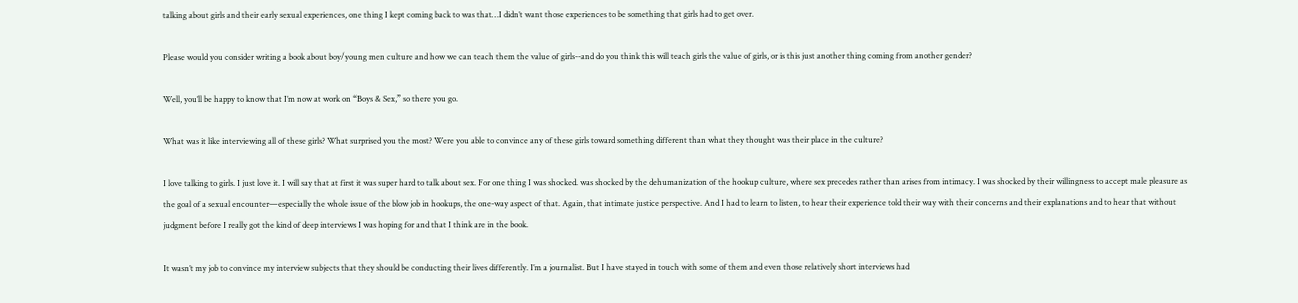talking about girls and their early sexual experiences, one thing I kept coming back to was that…I didn’t want those experiences to be something that girls had to get over.

Please would you consider writing a book about boy/young men culture and how we can teach them the value of girls--and do you think this will teach girls the value of girls, or is this just another thing coming from another gender?

Well, you’ll be happy to know that I’m now at work on “Boys & Sex,” so there you go.

What was it like interviewing all of these girls? What surprised you the most? Were you able to convince any of these girls toward something different than what they thought was their place in the culture?

I love talking to girls. I just love it. I will say that at first it was super hard to talk about sex. For one thing I was shocked. was shocked by the dehumanization of the hookup culture, where sex precedes rather than arises from intimacy. I was shocked by their willingness to accept male pleasure as the goal of a sexual encounter—especially the whole issue of the blow job in hookups, the one-way aspect of that. Again, that intimate justice perspective. And I had to learn to listen, to hear their experience told their way with their concerns and their explanations and to hear that without judgment before I really got the kind of deep interviews I was hoping for and that I think are in the book.

It wasn’t my job to convince my interview subjects that they should be conducting their lives differently. I’m a journalist. But I have stayed in touch with some of them and even those relatively short interviews had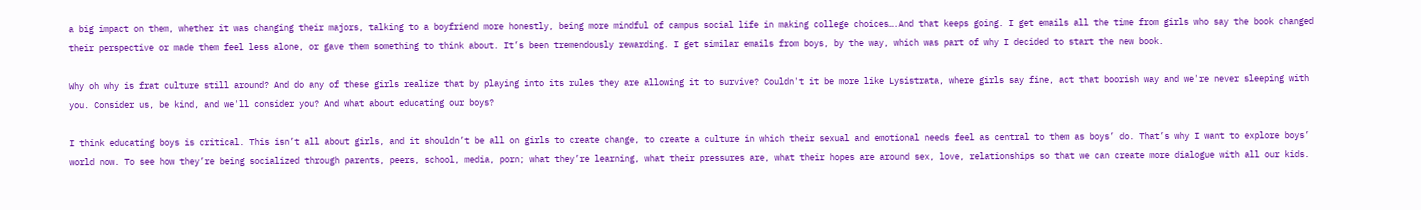a big impact on them, whether it was changing their majors, talking to a boyfriend more honestly, being more mindful of campus social life in making college choices….And that keeps going. I get emails all the time from girls who say the book changed their perspective or made them feel less alone, or gave them something to think about. It’s been tremendously rewarding. I get similar emails from boys, by the way, which was part of why I decided to start the new book.

Why oh why is frat culture still around? And do any of these girls realize that by playing into its rules they are allowing it to survive? Couldn't it be more like Lysistrata, where girls say fine, act that boorish way and we're never sleeping with you. Consider us, be kind, and we'll consider you? And what about educating our boys?

I think educating boys is critical. This isn’t all about girls, and it shouldn’t be all on girls to create change, to create a culture in which their sexual and emotional needs feel as central to them as boys’ do. That’s why I want to explore boys’ world now. To see how they’re being socialized through parents, peers, school, media, porn; what they’re learning, what their pressures are, what their hopes are around sex, love, relationships so that we can create more dialogue with all our kids.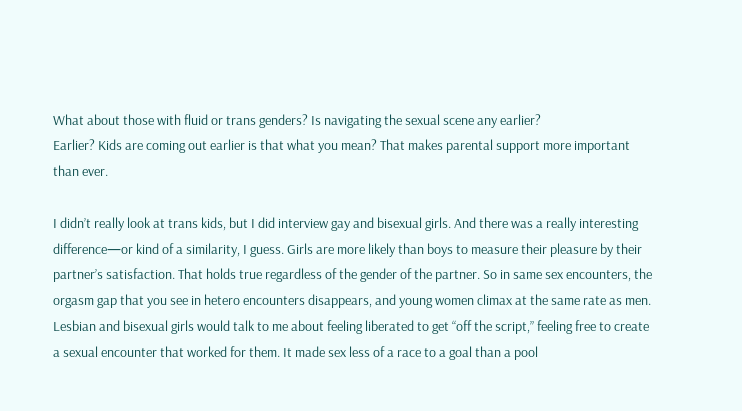What about those with fluid or trans genders? Is navigating the sexual scene any earlier?
Earlier? Kids are coming out earlier is that what you mean? That makes parental support more important than ever.

I didn’t really look at trans kids, but I did interview gay and bisexual girls. And there was a really interesting difference—or kind of a similarity, I guess. Girls are more likely than boys to measure their pleasure by their partner’s satisfaction. That holds true regardless of the gender of the partner. So in same sex encounters, the orgasm gap that you see in hetero encounters disappears, and young women climax at the same rate as men. Lesbian and bisexual girls would talk to me about feeling liberated to get “off the script,” feeling free to create a sexual encounter that worked for them. It made sex less of a race to a goal than a pool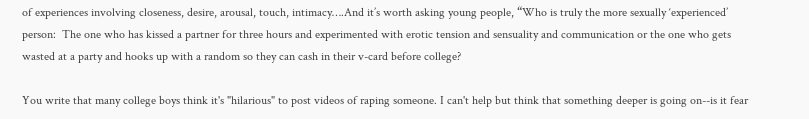of experiences involving closeness, desire, arousal, touch, intimacy….And it’s worth asking young people, “Who is truly the more sexually ‘experienced’ person:  The one who has kissed a partner for three hours and experimented with erotic tension and sensuality and communication or the one who gets wasted at a party and hooks up with a random so they can cash in their v-card before college?

You write that many college boys think it's "hilarious" to post videos of raping someone. I can't help but think that something deeper is going on--is it fear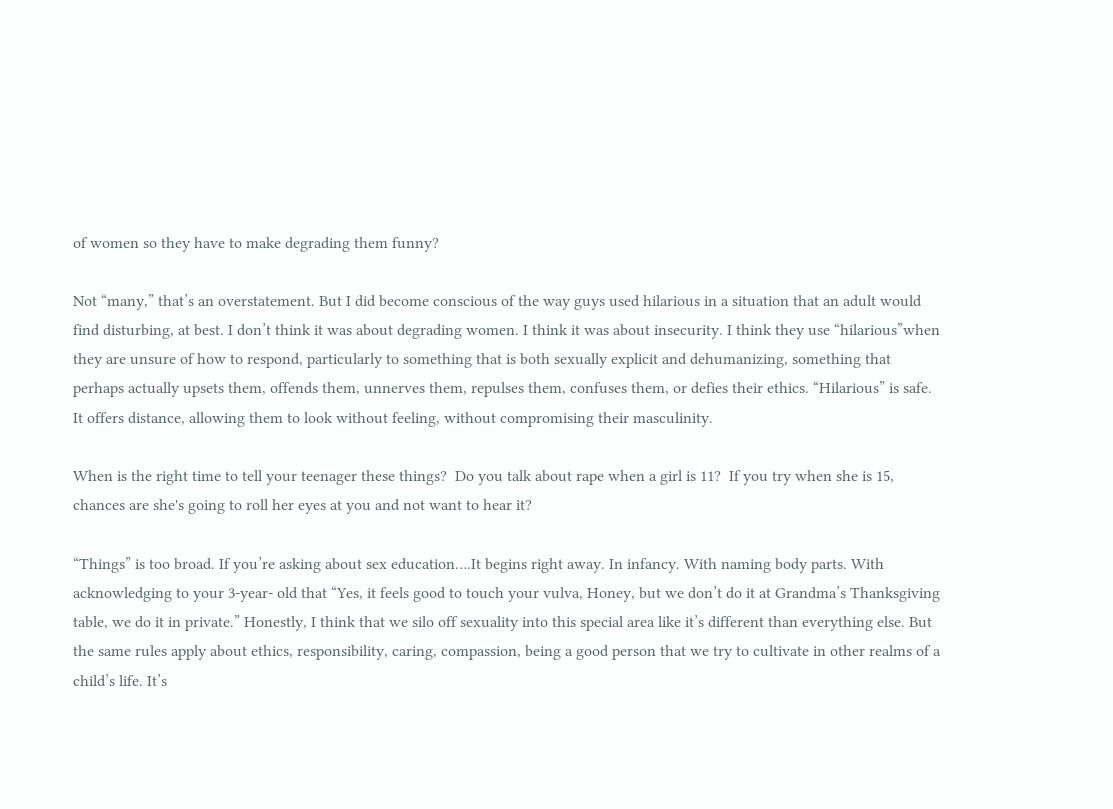of women so they have to make degrading them funny?

Not “many,” that’s an overstatement. But I did become conscious of the way guys used hilarious in a situation that an adult would find disturbing, at best. I don’t think it was about degrading women. I think it was about insecurity. I think they use “hilarious”when they are unsure of how to respond, particularly to something that is both sexually explicit and dehumanizing, something that perhaps actually upsets them, offends them, unnerves them, repulses them, confuses them, or defies their ethics. “Hilarious” is safe. It offers distance, allowing them to look without feeling, without compromising their masculinity.

When is the right time to tell your teenager these things?  Do you talk about rape when a girl is 11?  If you try when she is 15, chances are she's going to roll her eyes at you and not want to hear it?

“Things” is too broad. If you’re asking about sex education….It begins right away. In infancy. With naming body parts. With acknowledging to your 3-year- old that “Yes, it feels good to touch your vulva, Honey, but we don’t do it at Grandma’s Thanksgiving table, we do it in private.” Honestly, I think that we silo off sexuality into this special area like it’s different than everything else. But the same rules apply about ethics, responsibility, caring, compassion, being a good person that we try to cultivate in other realms of a child’s life. It’s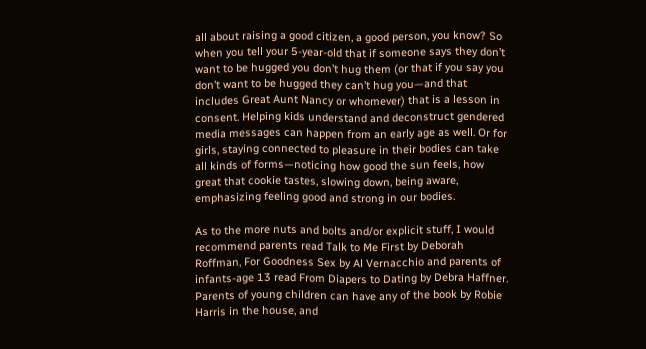all about raising a good citizen, a good person, you know? So when you tell your 5-year-old that if someone says they don’t want to be hugged you don’t hug them (or that if you say you don’t want to be hugged they can’t hug you—and that includes Great Aunt Nancy or whomever) that is a lesson in consent. Helping kids understand and deconstruct gendered media messages can happen from an early age as well. Or for girls, staying connected to pleasure in their bodies can take all kinds of forms—noticing how good the sun feels, how great that cookie tastes, slowing down, being aware, emphasizing feeling good and strong in our bodies.

As to the more nuts and bolts and/or explicit stuff, I would recommend parents read Talk to Me First by Deborah Roffman, For Goodness Sex by Al Vernacchio and parents of infants-age 13 read From Diapers to Dating by Debra Haffner. Parents of young children can have any of the book by Robie Harris in the house, and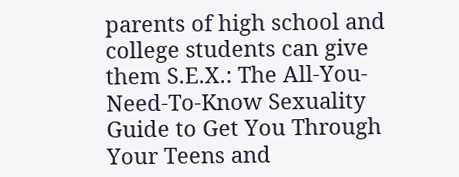parents of high school and college students can give them S.E.X.: The All-You-Need-To-Know Sexuality Guide to Get You Through Your Teens and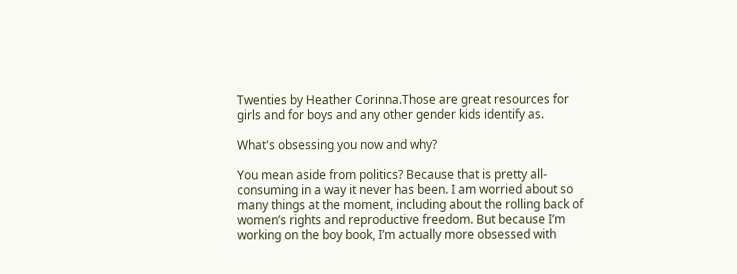Twenties by Heather Corinna.Those are great resources for girls and for boys and any other gender kids identify as.

What's obsessing you now and why?

You mean aside from politics? Because that is pretty all-consuming in a way it never has been. I am worried about so many things at the moment, including about the rolling back of women’s rights and reproductive freedom. But because I’m working on the boy book, I’m actually more obsessed with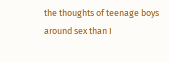the thoughts of teenage boys around sex than I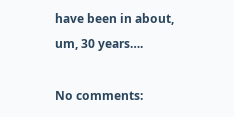have been in about, um, 30 years….

No comments: